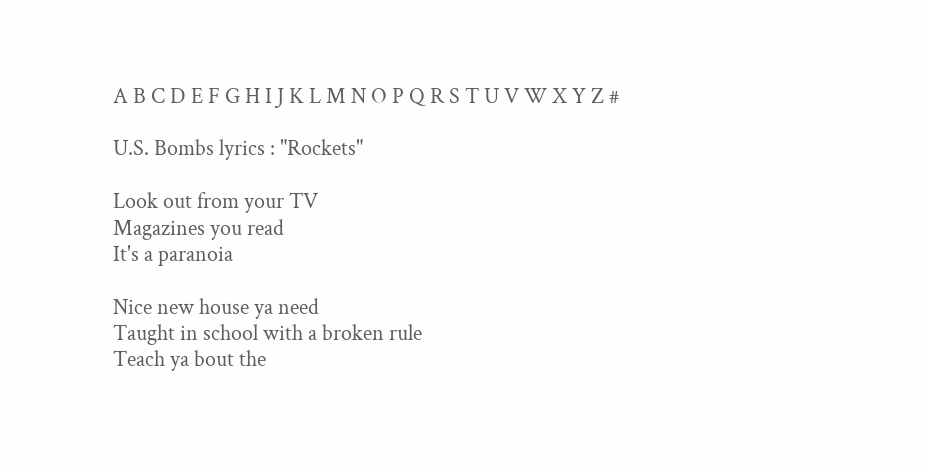A B C D E F G H I J K L M N O P Q R S T U V W X Y Z #

U.S. Bombs lyrics : "Rockets"

Look out from your TV
Magazines you read
It's a paranoia

Nice new house ya need
Taught in school with a broken rule
Teach ya bout the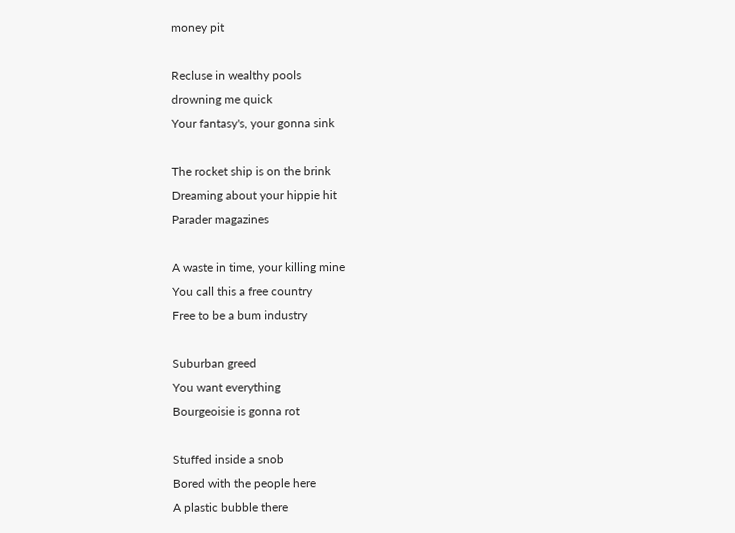money pit

Recluse in wealthy pools
drowning me quick
Your fantasy's, your gonna sink

The rocket ship is on the brink
Dreaming about your hippie hit
Parader magazines

A waste in time, your killing mine
You call this a free country
Free to be a bum industry

Suburban greed
You want everything
Bourgeoisie is gonna rot

Stuffed inside a snob
Bored with the people here
A plastic bubble there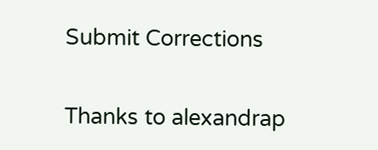Submit Corrections

Thanks to alexandrap